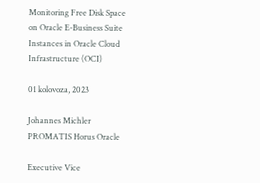Monitoring Free Disk Space on Oracle E-Business Suite Instances in Oracle Cloud Infrastructure (OCI)

01 kolovoza, 2023

Johannes Michler PROMATIS Horus Oracle

Executive Vice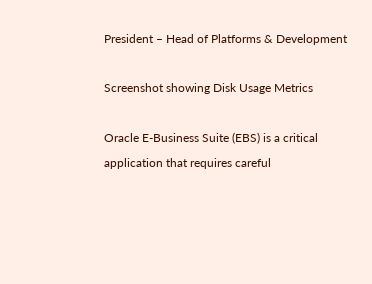President – Head of Platforms & Development

Screenshot showing Disk Usage Metrics

Oracle E-Business Suite (EBS) is a critical application that requires careful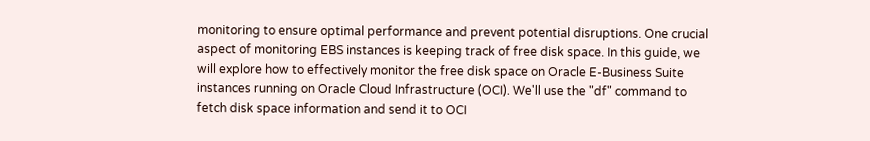monitoring to ensure optimal performance and prevent potential disruptions. One crucial aspect of monitoring EBS instances is keeping track of free disk space. In this guide, we will explore how to effectively monitor the free disk space on Oracle E-Business Suite instances running on Oracle Cloud Infrastructure (OCI). We'll use the "df" command to fetch disk space information and send it to OCI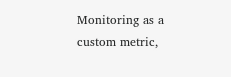Monitoring as a custom metric,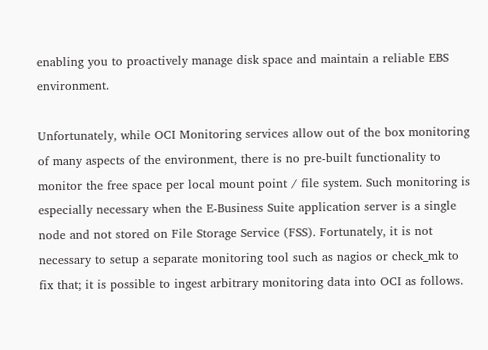enabling you to proactively manage disk space and maintain a reliable EBS environment.

Unfortunately, while OCI Monitoring services allow out of the box monitoring of many aspects of the environment, there is no pre-built functionality to monitor the free space per local mount point / file system. Such monitoring is especially necessary when the E-Business Suite application server is a single node and not stored on File Storage Service (FSS). Fortunately, it is not necessary to setup a separate monitoring tool such as nagios or check_mk to fix that; it is possible to ingest arbitrary monitoring data into OCI as follows.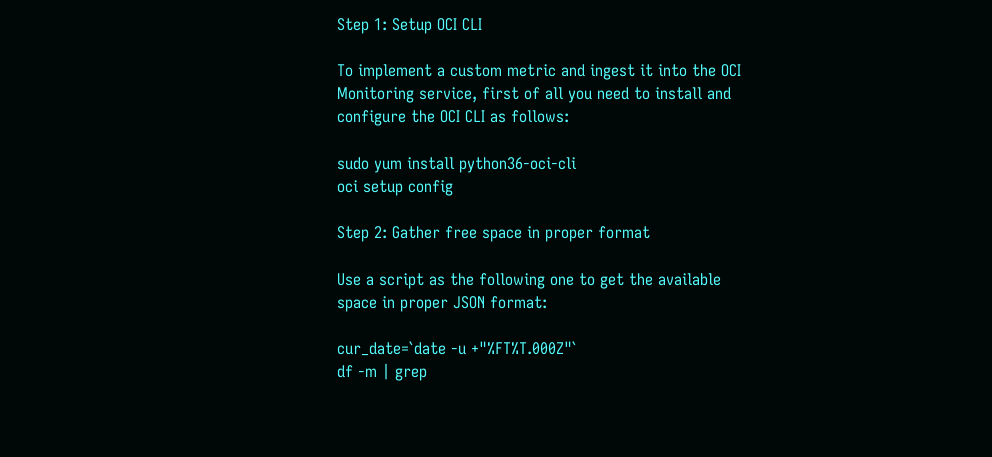Step 1: Setup OCI CLI

To implement a custom metric and ingest it into the OCI Monitoring service, first of all you need to install and configure the OCI CLI as follows:

sudo yum install python36-oci-cli
oci setup config

Step 2: Gather free space in proper format

Use a script as the following one to get the available space in proper JSON format:

cur_date=`date -u +"%FT%T.000Z"`
df -m | grep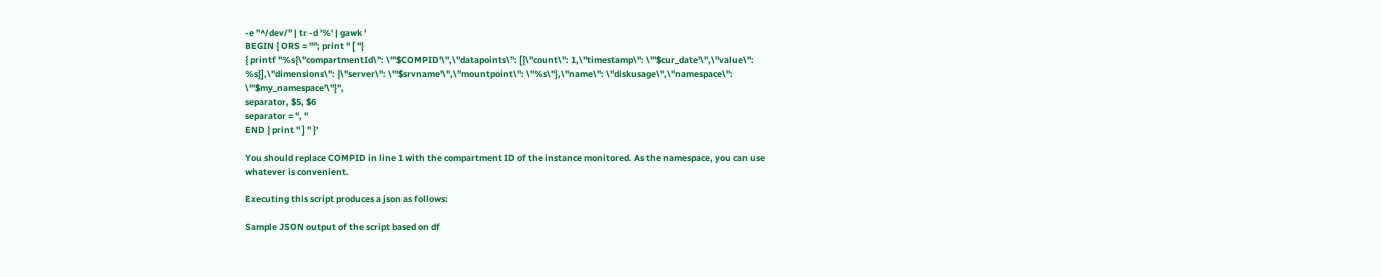-e "^/dev/" | tr -d '%' | gawk '
BEGIN { ORS = ""; print " [ "}
{ printf "%s{\"compartmentId\": \"'$COMPID'\",\"datapoints\": [{\"count\": 1,\"timestamp\": \"'$cur_date'\",\"value\": %s}],\"dimensions\": {\"server\": \"'$srvname'\",\"mountpoint\": \"%s\"},\"name\": \"diskusage\",\"namespace\": \"'$my_namespace'\"}",
separator, $5, $6
separator = ", "
END { print " ] " }'

You should replace COMPID in line 1 with the compartment ID of the instance monitored. As the namespace, you can use whatever is convenient.

Executing this script produces a json as follows:

Sample JSON output of the script based on df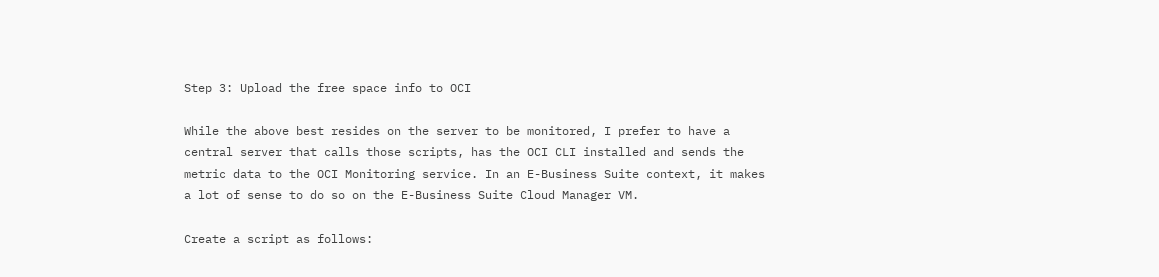Step 3: Upload the free space info to OCI

While the above best resides on the server to be monitored, I prefer to have a central server that calls those scripts, has the OCI CLI installed and sends the metric data to the OCI Monitoring service. In an E-Business Suite context, it makes a lot of sense to do so on the E-Business Suite Cloud Manager VM.

Create a script as follows: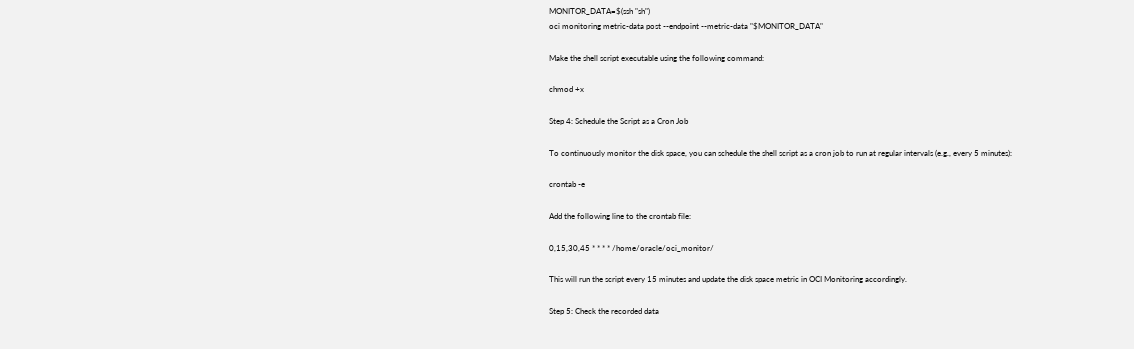MONITOR_DATA=$(ssh "sh")
oci monitoring metric-data post --endpoint --metric-data "$MONITOR_DATA"

Make the shell script executable using the following command:

chmod +x

Step 4: Schedule the Script as a Cron Job

To continuously monitor the disk space, you can schedule the shell script as a cron job to run at regular intervals (e.g., every 5 minutes):

crontab -e

Add the following line to the crontab file:

0,15,30,45 * * * * /home/oracle/oci_monitor/

This will run the script every 15 minutes and update the disk space metric in OCI Monitoring accordingly.

Step 5: Check the recorded data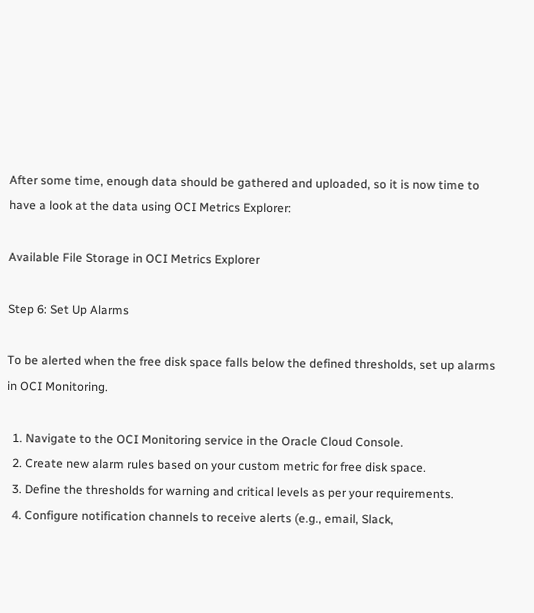After some time, enough data should be gathered and uploaded, so it is now time to have a look at the data using OCI Metrics Explorer:

Available File Storage in OCI Metrics Explorer

Step 6: Set Up Alarms

To be alerted when the free disk space falls below the defined thresholds, set up alarms in OCI Monitoring.

  1. Navigate to the OCI Monitoring service in the Oracle Cloud Console.
  2. Create new alarm rules based on your custom metric for free disk space.
  3. Define the thresholds for warning and critical levels as per your requirements.
  4. Configure notification channels to receive alerts (e.g., email, Slack,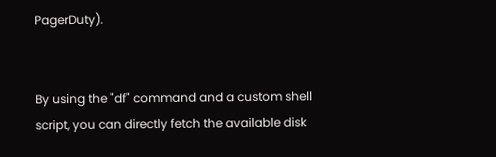PagerDuty).


By using the "df" command and a custom shell script, you can directly fetch the available disk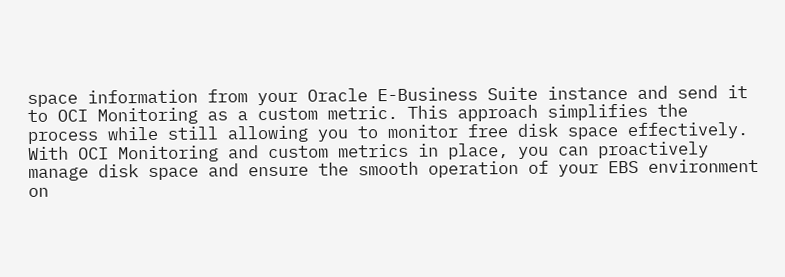space information from your Oracle E-Business Suite instance and send it to OCI Monitoring as a custom metric. This approach simplifies the process while still allowing you to monitor free disk space effectively. With OCI Monitoring and custom metrics in place, you can proactively manage disk space and ensure the smooth operation of your EBS environment on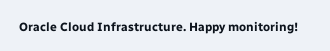Oracle Cloud Infrastructure. Happy monitoring!